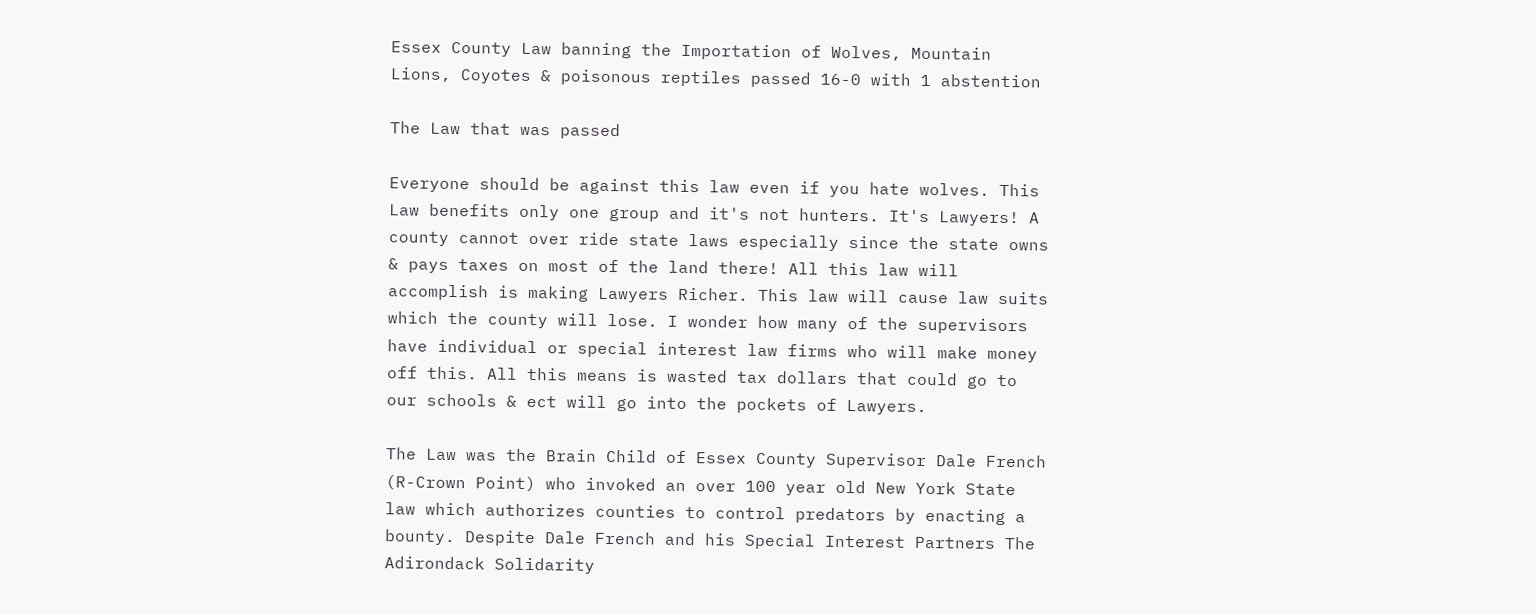Essex County Law banning the Importation of Wolves, Mountain Lions, Coyotes & poisonous reptiles passed 16-0 with 1 abstention

The Law that was passed

Everyone should be against this law even if you hate wolves. This Law benefits only one group and it's not hunters. It's Lawyers! A county cannot over ride state laws especially since the state owns & pays taxes on most of the land there! All this law will accomplish is making Lawyers Richer. This law will cause law suits which the county will lose. I wonder how many of the supervisors have individual or special interest law firms who will make money off this. All this means is wasted tax dollars that could go to our schools & ect will go into the pockets of Lawyers.

The Law was the Brain Child of Essex County Supervisor Dale French (R-Crown Point) who invoked an over 100 year old New York State law which authorizes counties to control predators by enacting a bounty. Despite Dale French and his Special Interest Partners The Adirondack Solidarity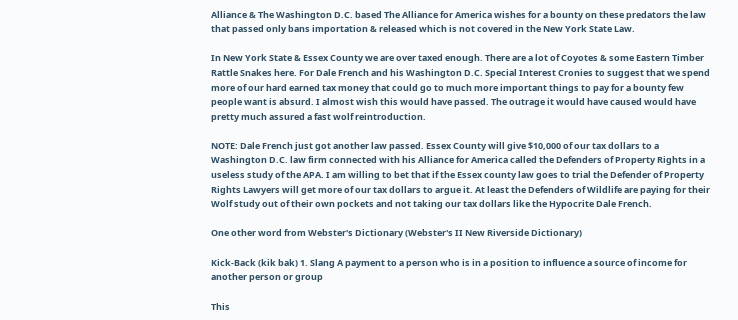Alliance & The Washington D.C. based The Alliance for America wishes for a bounty on these predators the law that passed only bans importation & released which is not covered in the New York State Law.

In New York State & Essex County we are over taxed enough. There are a lot of Coyotes & some Eastern Timber Rattle Snakes here. For Dale French and his Washington D.C. Special Interest Cronies to suggest that we spend more of our hard earned tax money that could go to much more important things to pay for a bounty few people want is absurd. I almost wish this would have passed. The outrage it would have caused would have pretty much assured a fast wolf reintroduction.

NOTE: Dale French just got another law passed. Essex County will give $10,000 of our tax dollars to a Washington D.C. law firm connected with his Alliance for America called the Defenders of Property Rights in a useless study of the APA. I am willing to bet that if the Essex county law goes to trial the Defender of Property Rights Lawyers will get more of our tax dollars to argue it. At least the Defenders of Wildlife are paying for their Wolf study out of their own pockets and not taking our tax dollars like the Hypocrite Dale French.

One other word from Webster's Dictionary (Webster's II New Riverside Dictionary)

Kick-Back (kik bak) 1. Slang A payment to a person who is in a position to influence a source of income for another person or group

This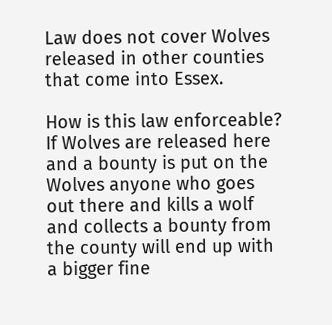Law does not cover Wolves released in other counties that come into Essex.

How is this law enforceable? If Wolves are released here and a bounty is put on the Wolves anyone who goes out there and kills a wolf and collects a bounty from the county will end up with a bigger fine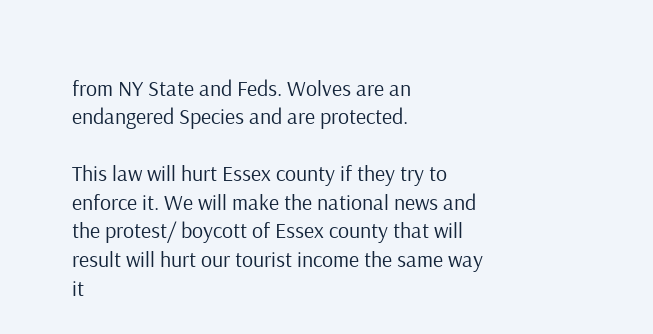from NY State and Feds. Wolves are an endangered Species and are protected.

This law will hurt Essex county if they try to enforce it. We will make the national news and the protest/ boycott of Essex county that will result will hurt our tourist income the same way it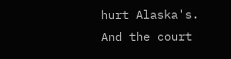hurt Alaska's. And the court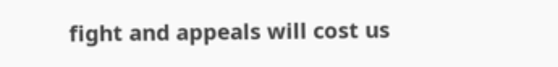fight and appeals will cost us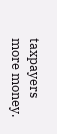taxpayers more money.